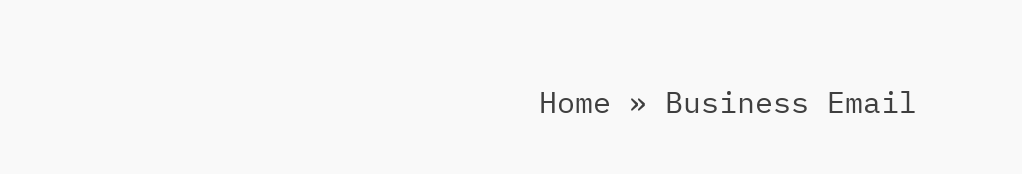Home » Business Email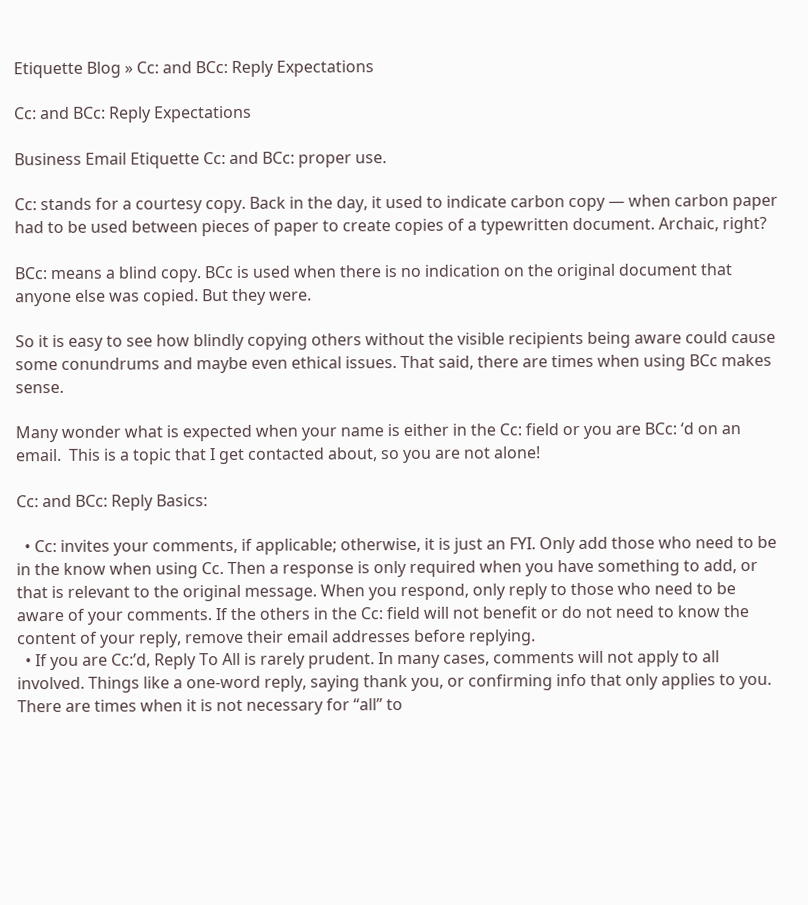Etiquette Blog » Cc: and BCc: Reply Expectations

Cc: and BCc: Reply Expectations

Business Email Etiquette Cc: and BCc: proper use.

Cc: stands for a courtesy copy. Back in the day, it used to indicate carbon copy — when carbon paper had to be used between pieces of paper to create copies of a typewritten document. Archaic, right?

BCc: means a blind copy. BCc is used when there is no indication on the original document that anyone else was copied. But they were.

So it is easy to see how blindly copying others without the visible recipients being aware could cause some conundrums and maybe even ethical issues. That said, there are times when using BCc makes sense.

Many wonder what is expected when your name is either in the Cc: field or you are BCc: ‘d on an email.  This is a topic that I get contacted about, so you are not alone!

Cc: and BCc: Reply Basics:

  • Cc: invites your comments, if applicable; otherwise, it is just an FYI. Only add those who need to be in the know when using Cc. Then a response is only required when you have something to add, or that is relevant to the original message. When you respond, only reply to those who need to be aware of your comments. If the others in the Cc: field will not benefit or do not need to know the content of your reply, remove their email addresses before replying.
  • If you are Cc:’d, Reply To All is rarely prudent. In many cases, comments will not apply to all involved. Things like a one-word reply, saying thank you, or confirming info that only applies to you. There are times when it is not necessary for “all” to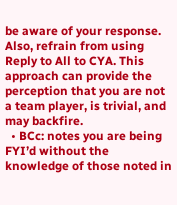be aware of your response. Also, refrain from using Reply to All to CYA. This approach can provide the perception that you are not a team player, is trivial, and may backfire.
  • BCc: notes you are being FYI’d without the knowledge of those noted in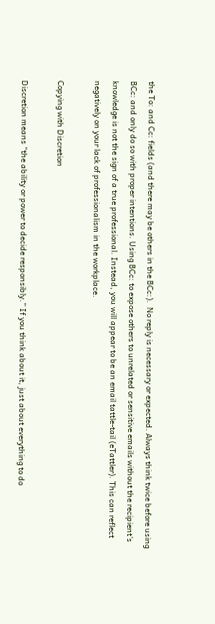the To: and Cc: fields (and there may be others in the BCc:).  No reply is necessary or expected. Always think twice before using BCc: and only do so with proper intentions. Using BCc: to expose others to unrelated or sensitive emails without the recipient’s knowledge is not the sign of a true professional. Instead, you will appear to be an email tattle-tail (eTattler). This can reflect negatively on your lack of professionalism in the workplace.

Copying with Discretion

Discretion means “the ability or power to decide responsibly.” If you think about it, just about everything to do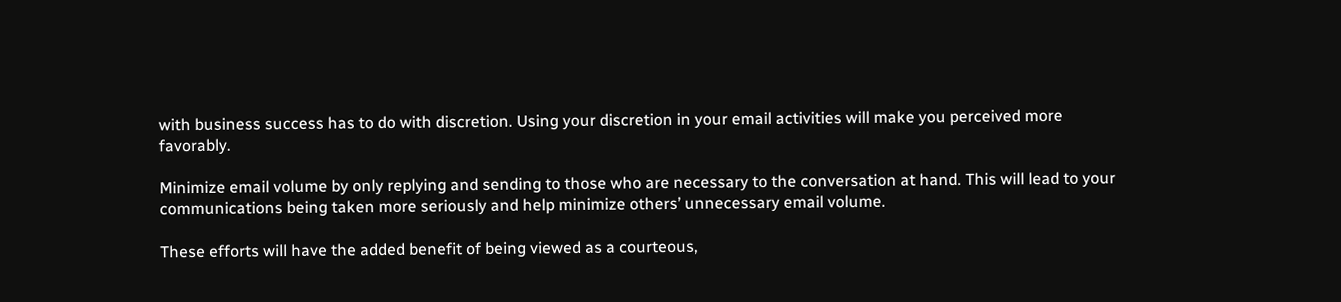with business success has to do with discretion. Using your discretion in your email activities will make you perceived more favorably.

Minimize email volume by only replying and sending to those who are necessary to the conversation at hand. This will lead to your communications being taken more seriously and help minimize others’ unnecessary email volume.

These efforts will have the added benefit of being viewed as a courteous,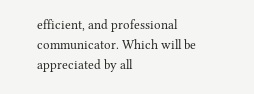efficient, and professional communicator. Which will be appreciated by all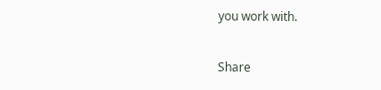you work with.

Share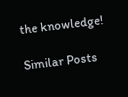the knowledge!

Similar Posts